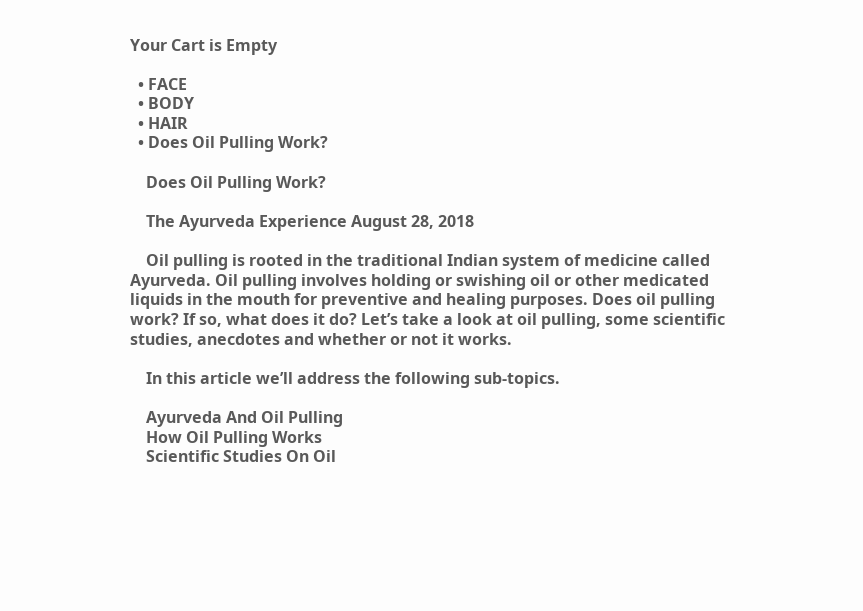Your Cart is Empty

  • FACE
  • BODY
  • HAIR
  • Does Oil Pulling Work?

    Does Oil Pulling Work?

    The Ayurveda Experience August 28, 2018

    Oil pulling is rooted in the traditional Indian system of medicine called Ayurveda. Oil pulling involves holding or swishing oil or other medicated liquids in the mouth for preventive and healing purposes. Does oil pulling work? If so, what does it do? Let’s take a look at oil pulling, some scientific studies, anecdotes and whether or not it works.

    In this article we’ll address the following sub-topics.

    Ayurveda And Oil Pulling
    How Oil Pulling Works
    Scientific Studies On Oil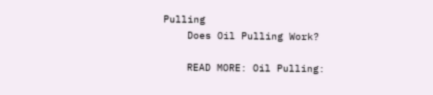Pulling
    Does Oil Pulling Work?

    READ MORE: Oil Pulling: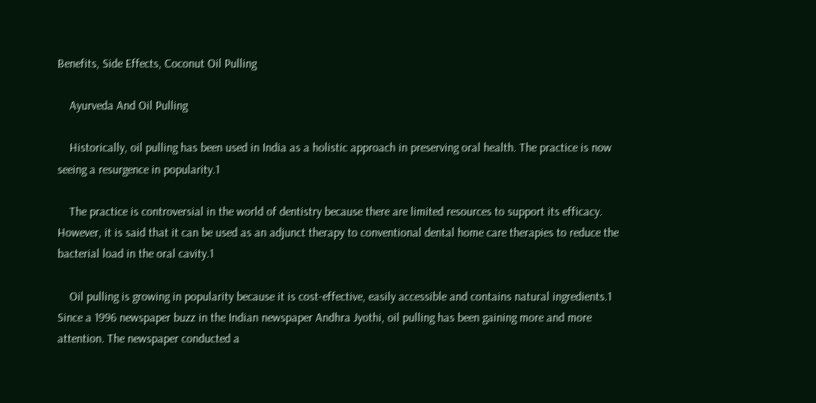Benefits, Side Effects, Coconut Oil Pulling

    Ayurveda And Oil Pulling

    Historically, oil pulling has been used in India as a holistic approach in preserving oral health. The practice is now seeing a resurgence in popularity.1

    The practice is controversial in the world of dentistry because there are limited resources to support its efficacy. However, it is said that it can be used as an adjunct therapy to conventional dental home care therapies to reduce the bacterial load in the oral cavity.1

    Oil pulling is growing in popularity because it is cost-effective, easily accessible and contains natural ingredients.1 Since a 1996 newspaper buzz in the Indian newspaper Andhra Jyothi, oil pulling has been gaining more and more attention. The newspaper conducted a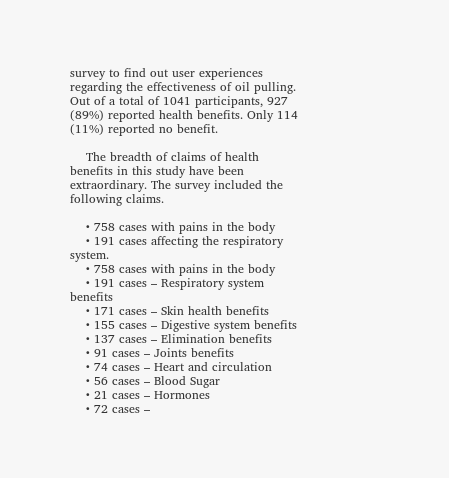survey to find out user experiences regarding the effectiveness of oil pulling. Out of a total of 1041 participants, 927 (89%) reported health benefits. Only 114 (11%) reported no benefit.

    The breadth of claims of health benefits in this study have been extraordinary. The survey included the following claims.

    • 758 cases with pains in the body
    • 191 cases affecting the respiratory system.
    • 758 cases with pains in the body
    • 191 cases – Respiratory system benefits
    • 171 cases – Skin health benefits
    • 155 cases – Digestive system benefits
    • 137 cases – Elimination benefits
    • 91 cases – Joints benefits
    • 74 cases – Heart and circulation
    • 56 cases – Blood Sugar
    • 21 cases – Hormones
    • 72 cases –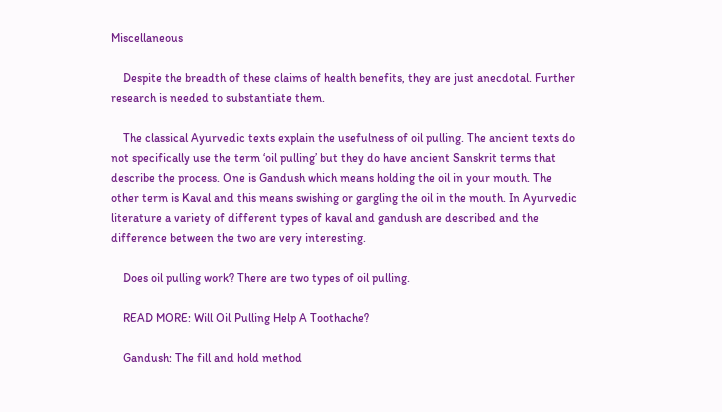Miscellaneous

    Despite the breadth of these claims of health benefits, they are just anecdotal. Further research is needed to substantiate them.

    The classical Ayurvedic texts explain the usefulness of oil pulling. The ancient texts do not specifically use the term ‘oil pulling’ but they do have ancient Sanskrit terms that describe the process. One is Gandush which means holding the oil in your mouth. The other term is Kaval and this means swishing or gargling the oil in the mouth. In Ayurvedic literature a variety of different types of kaval and gandush are described and the difference between the two are very interesting.

    Does oil pulling work? There are two types of oil pulling.

    READ MORE: Will Oil Pulling Help A Toothache?

    Gandush: The fill and hold method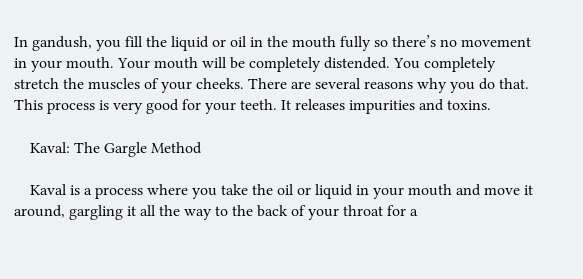In gandush, you fill the liquid or oil in the mouth fully so there’s no movement in your mouth. Your mouth will be completely distended. You completely stretch the muscles of your cheeks. There are several reasons why you do that. This process is very good for your teeth. It releases impurities and toxins.

    Kaval: The Gargle Method

    Kaval is a process where you take the oil or liquid in your mouth and move it around, gargling it all the way to the back of your throat for a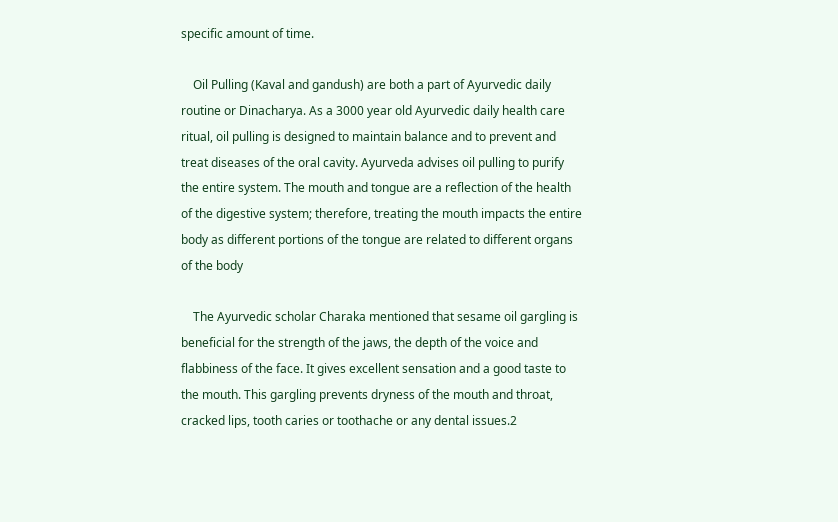specific amount of time.

    Oil Pulling (Kaval and gandush) are both a part of Ayurvedic daily routine or Dinacharya. As a 3000 year old Ayurvedic daily health care ritual, oil pulling is designed to maintain balance and to prevent and treat diseases of the oral cavity. Ayurveda advises oil pulling to purify the entire system. The mouth and tongue are a reflection of the health of the digestive system; therefore, treating the mouth impacts the entire body as different portions of the tongue are related to different organs of the body

    The Ayurvedic scholar Charaka mentioned that sesame oil gargling is beneficial for the strength of the jaws, the depth of the voice and flabbiness of the face. It gives excellent sensation and a good taste to the mouth. This gargling prevents dryness of the mouth and throat, cracked lips, tooth caries or toothache or any dental issues.2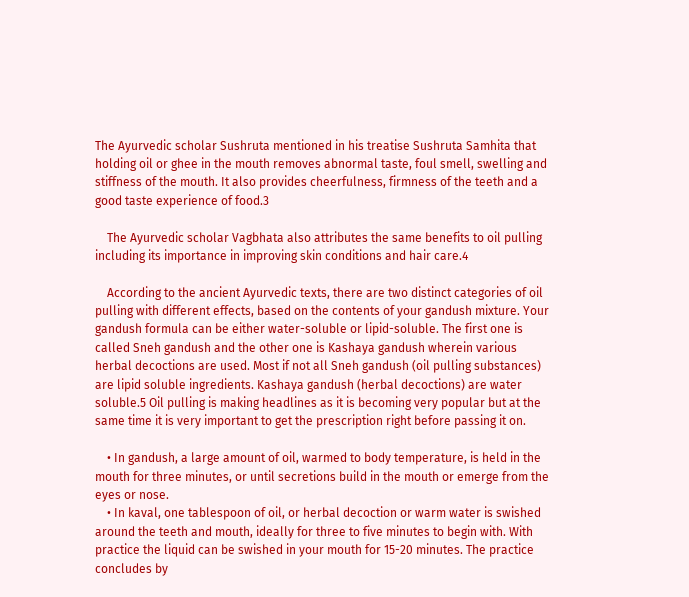The Ayurvedic scholar Sushruta mentioned in his treatise Sushruta Samhita that holding oil or ghee in the mouth removes abnormal taste, foul smell, swelling and stiffness of the mouth. It also provides cheerfulness, firmness of the teeth and a good taste experience of food.3

    The Ayurvedic scholar Vagbhata also attributes the same benefits to oil pulling including its importance in improving skin conditions and hair care.4

    According to the ancient Ayurvedic texts, there are two distinct categories of oil pulling with different effects, based on the contents of your gandush mixture. Your gandush formula can be either water-soluble or lipid-soluble. The first one is called Sneh gandush and the other one is Kashaya gandush wherein various herbal decoctions are used. Most if not all Sneh gandush (oil pulling substances) are lipid soluble ingredients. Kashaya gandush (herbal decoctions) are water soluble.5 Oil pulling is making headlines as it is becoming very popular but at the same time it is very important to get the prescription right before passing it on.

    • In gandush, a large amount of oil, warmed to body temperature, is held in the mouth for three minutes, or until secretions build in the mouth or emerge from the eyes or nose.
    • In kaval, one tablespoon of oil, or herbal decoction or warm water is swished around the teeth and mouth, ideally for three to five minutes to begin with. With practice the liquid can be swished in your mouth for 15-20 minutes. The practice concludes by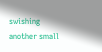swishing another small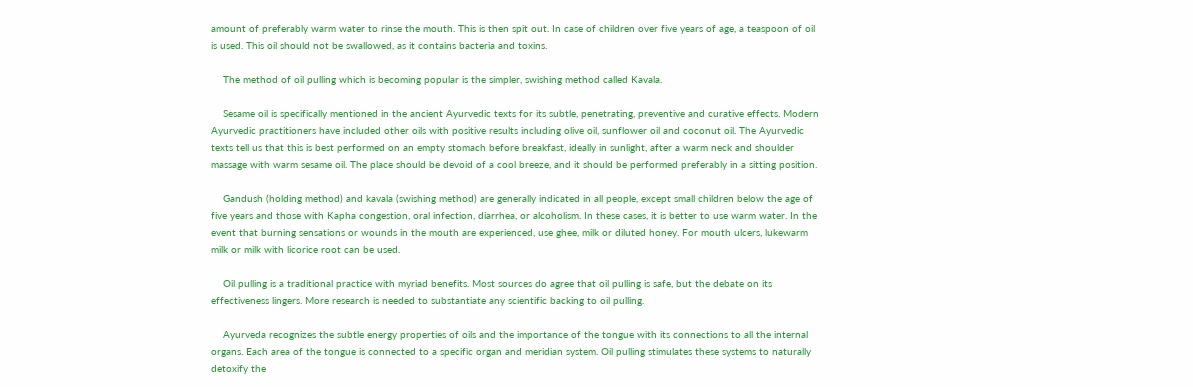amount of preferably warm water to rinse the mouth. This is then spit out. In case of children over five years of age, a teaspoon of oil is used. This oil should not be swallowed, as it contains bacteria and toxins.

    The method of oil pulling which is becoming popular is the simpler, swishing method called Kavala.

    Sesame oil is specifically mentioned in the ancient Ayurvedic texts for its subtle, penetrating, preventive and curative effects. Modern Ayurvedic practitioners have included other oils with positive results including olive oil, sunflower oil and coconut oil. The Ayurvedic texts tell us that this is best performed on an empty stomach before breakfast, ideally in sunlight, after a warm neck and shoulder massage with warm sesame oil. The place should be devoid of a cool breeze, and it should be performed preferably in a sitting position.

    Gandush (holding method) and kavala (swishing method) are generally indicated in all people, except small children below the age of five years and those with Kapha congestion, oral infection, diarrhea, or alcoholism. In these cases, it is better to use warm water. In the event that burning sensations or wounds in the mouth are experienced, use ghee, milk or diluted honey. For mouth ulcers, lukewarm milk or milk with licorice root can be used.

    Oil pulling is a traditional practice with myriad benefits. Most sources do agree that oil pulling is safe, but the debate on its effectiveness lingers. More research is needed to substantiate any scientific backing to oil pulling.

    Ayurveda recognizes the subtle energy properties of oils and the importance of the tongue with its connections to all the internal organs. Each area of the tongue is connected to a specific organ and meridian system. Oil pulling stimulates these systems to naturally detoxify the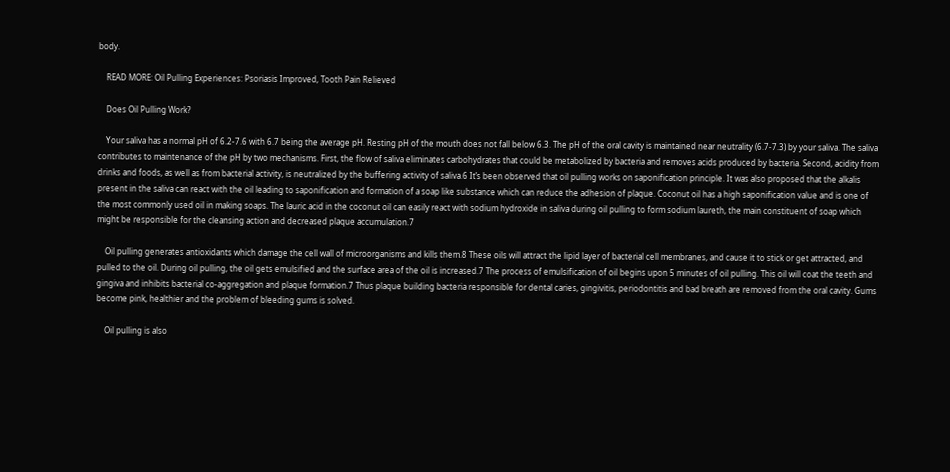body.

    READ MORE: Oil Pulling Experiences: Psoriasis Improved, Tooth Pain Relieved

    Does Oil Pulling Work?

    Your saliva has a normal pH of 6.2-7.6 with 6.7 being the average pH. Resting pH of the mouth does not fall below 6.3. The pH of the oral cavity is maintained near neutrality (6.7-7.3) by your saliva. The saliva contributes to maintenance of the pH by two mechanisms. First, the flow of saliva eliminates carbohydrates that could be metabolized by bacteria and removes acids produced by bacteria. Second, acidity from drinks and foods, as well as from bacterial activity, is neutralized by the buffering activity of saliva.6 It’s been observed that oil pulling works on saponification principle. It was also proposed that the alkalis present in the saliva can react with the oil leading to saponification and formation of a soap like substance which can reduce the adhesion of plaque. Coconut oil has a high saponification value and is one of the most commonly used oil in making soaps. The lauric acid in the coconut oil can easily react with sodium hydroxide in saliva during oil pulling to form sodium laureth, the main constituent of soap which might be responsible for the cleansing action and decreased plaque accumulation.7

    Oil pulling generates antioxidants which damage the cell wall of microorganisms and kills them.8 These oils will attract the lipid layer of bacterial cell membranes, and cause it to stick or get attracted, and pulled to the oil. During oil pulling, the oil gets emulsified and the surface area of the oil is increased.7 The process of emulsification of oil begins upon 5 minutes of oil pulling. This oil will coat the teeth and gingiva and inhibits bacterial co-aggregation and plaque formation.7 Thus plaque building bacteria responsible for dental caries, gingivitis, periodontitis and bad breath are removed from the oral cavity. Gums become pink, healthier and the problem of bleeding gums is solved.

    Oil pulling is also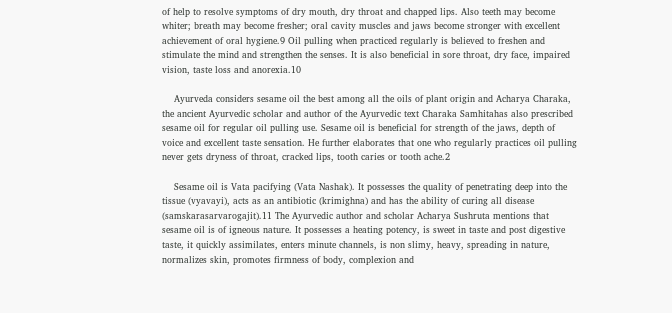of help to resolve symptoms of dry mouth, dry throat and chapped lips. Also teeth may become whiter; breath may become fresher; oral cavity muscles and jaws become stronger with excellent achievement of oral hygiene.9 Oil pulling when practiced regularly is believed to freshen and stimulate the mind and strengthen the senses. It is also beneficial in sore throat, dry face, impaired vision, taste loss and anorexia.10

    Ayurveda considers sesame oil the best among all the oils of plant origin and Acharya Charaka, the ancient Ayurvedic scholar and author of the Ayurvedic text Charaka Samhitahas also prescribed sesame oil for regular oil pulling use. Sesame oil is beneficial for strength of the jaws, depth of voice and excellent taste sensation. He further elaborates that one who regularly practices oil pulling never gets dryness of throat, cracked lips, tooth caries or tooth ache.2

    Sesame oil is Vata pacifying (Vata Nashak). It possesses the quality of penetrating deep into the tissue (vyavayi), acts as an antibiotic (krimighna) and has the ability of curing all disease (samskarasarvarogajit).11 The Ayurvedic author and scholar Acharya Sushruta mentions that sesame oil is of igneous nature. It possesses a heating potency, is sweet in taste and post digestive taste, it quickly assimilates, enters minute channels, is non slimy, heavy, spreading in nature, normalizes skin, promotes firmness of body, complexion and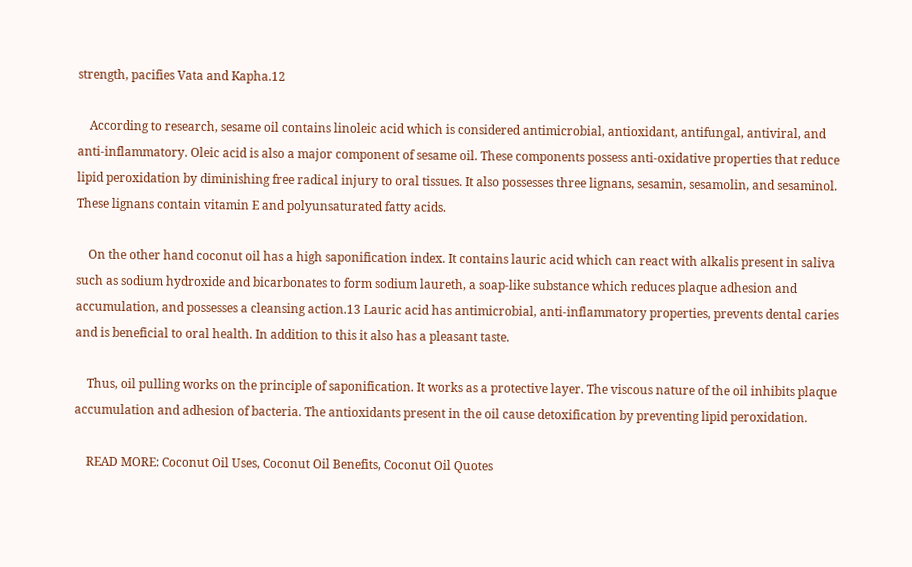strength, pacifies Vata and Kapha.12

    According to research, sesame oil contains linoleic acid which is considered antimicrobial, antioxidant, antifungal, antiviral, and anti-inflammatory. Oleic acid is also a major component of sesame oil. These components possess anti-oxidative properties that reduce lipid peroxidation by diminishing free radical injury to oral tissues. It also possesses three lignans, sesamin, sesamolin, and sesaminol. These lignans contain vitamin E and polyunsaturated fatty acids.

    On the other hand coconut oil has a high saponification index. It contains lauric acid which can react with alkalis present in saliva such as sodium hydroxide and bicarbonates to form sodium laureth, a soap-like substance which reduces plaque adhesion and accumulation, and possesses a cleansing action.13 Lauric acid has antimicrobial, anti-inflammatory properties, prevents dental caries and is beneficial to oral health. In addition to this it also has a pleasant taste.

    Thus, oil pulling works on the principle of saponification. It works as a protective layer. The viscous nature of the oil inhibits plaque accumulation and adhesion of bacteria. The antioxidants present in the oil cause detoxification by preventing lipid peroxidation.

    READ MORE: Coconut Oil Uses, Coconut Oil Benefits, Coconut Oil Quotes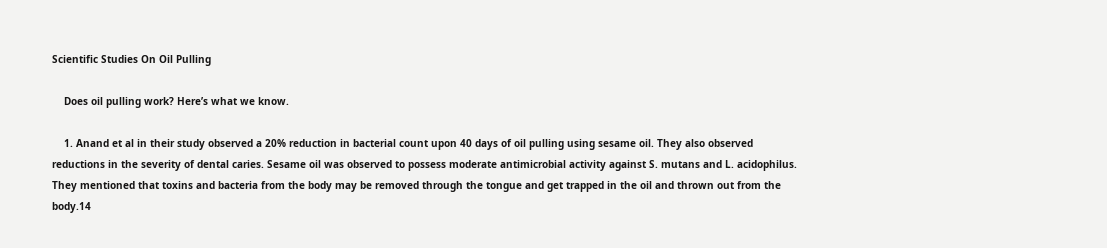Scientific Studies On Oil Pulling

    Does oil pulling work? Here’s what we know.

    1. Anand et al in their study observed a 20% reduction in bacterial count upon 40 days of oil pulling using sesame oil. They also observed reductions in the severity of dental caries. Sesame oil was observed to possess moderate antimicrobial activity against S. mutans and L. acidophilus. They mentioned that toxins and bacteria from the body may be removed through the tongue and get trapped in the oil and thrown out from the body.14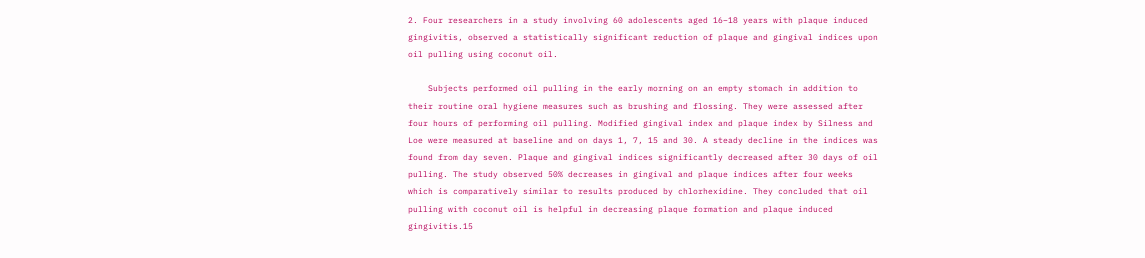2. Four researchers in a study involving 60 adolescents aged 16–18 years with plaque induced gingivitis, observed a statistically significant reduction of plaque and gingival indices upon oil pulling using coconut oil.

    Subjects performed oil pulling in the early morning on an empty stomach in addition to their routine oral hygiene measures such as brushing and flossing. They were assessed after four hours of performing oil pulling. Modified gingival index and plaque index by Silness and Loe were measured at baseline and on days 1, 7, 15 and 30. A steady decline in the indices was found from day seven. Plaque and gingival indices significantly decreased after 30 days of oil pulling. The study observed 50% decreases in gingival and plaque indices after four weeks which is comparatively similar to results produced by chlorhexidine. They concluded that oil pulling with coconut oil is helpful in decreasing plaque formation and plaque induced gingivitis.15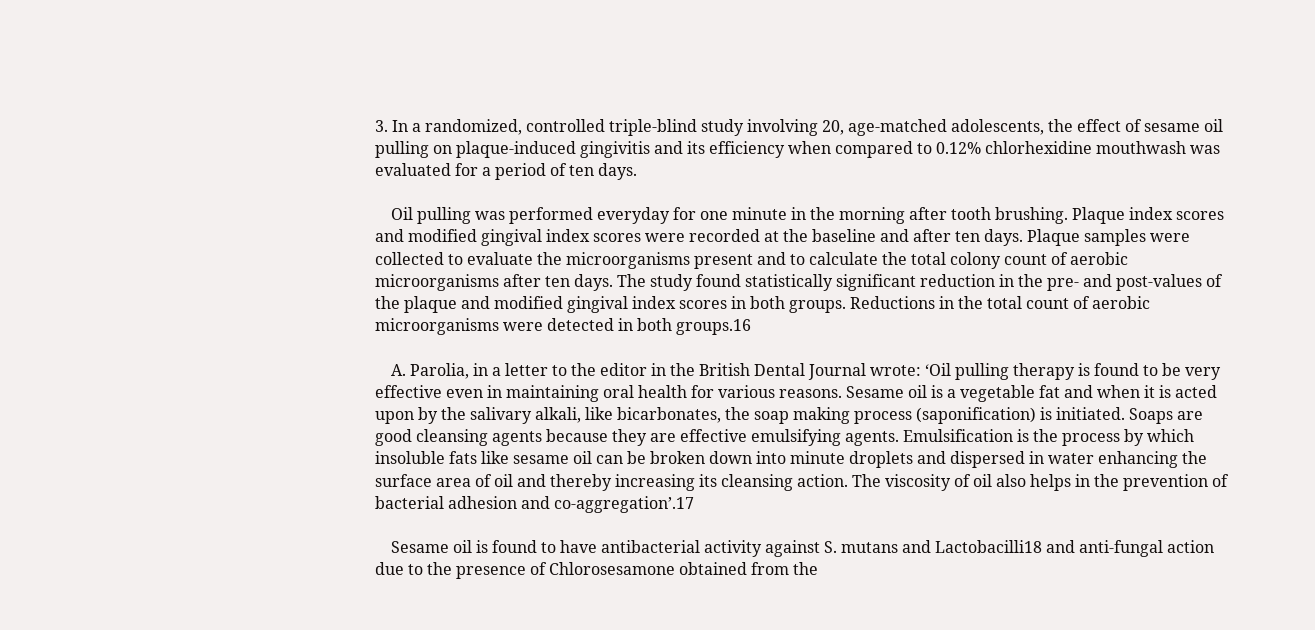3. In a randomized, controlled triple-blind study involving 20, age-matched adolescents, the effect of sesame oil pulling on plaque-induced gingivitis and its efficiency when compared to 0.12% chlorhexidine mouthwash was evaluated for a period of ten days.

    Oil pulling was performed everyday for one minute in the morning after tooth brushing. Plaque index scores and modified gingival index scores were recorded at the baseline and after ten days. Plaque samples were collected to evaluate the microorganisms present and to calculate the total colony count of aerobic microorganisms after ten days. The study found statistically significant reduction in the pre- and post-values of the plaque and modified gingival index scores in both groups. Reductions in the total count of aerobic microorganisms were detected in both groups.16

    A. Parolia, in a letter to the editor in the British Dental Journal wrote: ‘Oil pulling therapy is found to be very effective even in maintaining oral health for various reasons. Sesame oil is a vegetable fat and when it is acted upon by the salivary alkali, like bicarbonates, the soap making process (saponification) is initiated. Soaps are good cleansing agents because they are effective emulsifying agents. Emulsification is the process by which insoluble fats like sesame oil can be broken down into minute droplets and dispersed in water enhancing the surface area of oil and thereby increasing its cleansing action. The viscosity of oil also helps in the prevention of bacterial adhesion and co-aggregation’.17

    Sesame oil is found to have antibacterial activity against S. mutans and Lactobacilli18 and anti-fungal action due to the presence of Chlorosesamone obtained from the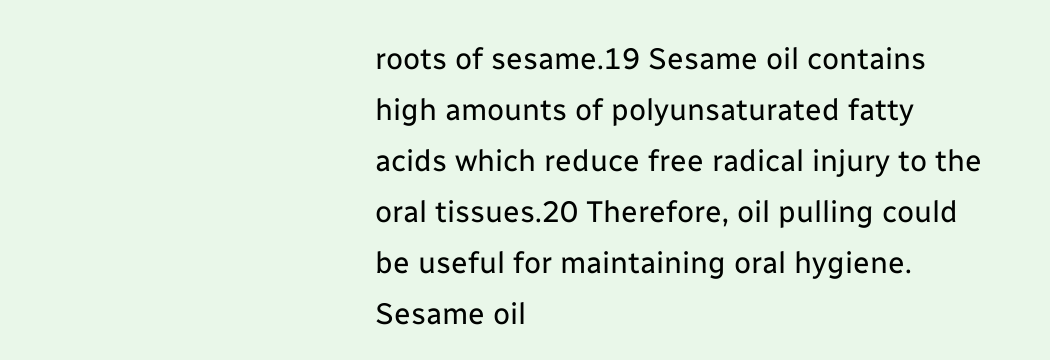roots of sesame.19 Sesame oil contains high amounts of polyunsaturated fatty acids which reduce free radical injury to the oral tissues.20 Therefore, oil pulling could be useful for maintaining oral hygiene. Sesame oil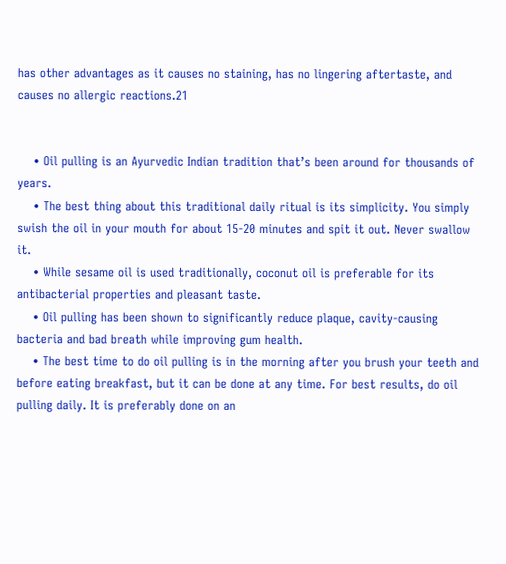has other advantages as it causes no staining, has no lingering aftertaste, and causes no allergic reactions.21


    • Oil pulling is an Ayurvedic Indian tradition that’s been around for thousands of years.
    • The best thing about this traditional daily ritual is its simplicity. You simply swish the oil in your mouth for about 15-20 minutes and spit it out. Never swallow it.
    • While sesame oil is used traditionally, coconut oil is preferable for its antibacterial properties and pleasant taste.
    • Oil pulling has been shown to significantly reduce plaque, cavity-causing bacteria and bad breath while improving gum health.
    • The best time to do oil pulling is in the morning after you brush your teeth and before eating breakfast, but it can be done at any time. For best results, do oil pulling daily. It is preferably done on an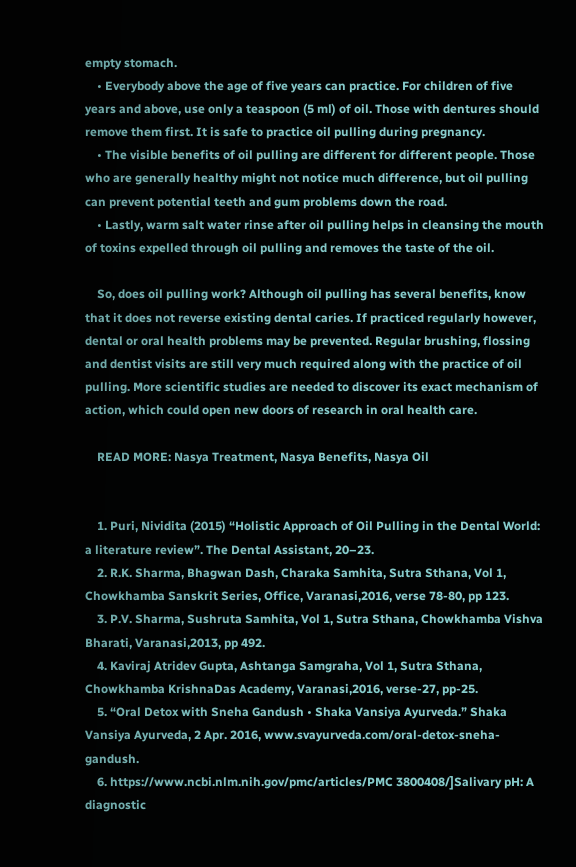empty stomach.
    • Everybody above the age of five years can practice. For children of five years and above, use only a teaspoon (5 ml) of oil. Those with dentures should remove them first. It is safe to practice oil pulling during pregnancy.
    • The visible benefits of oil pulling are different for different people. Those who are generally healthy might not notice much difference, but oil pulling can prevent potential teeth and gum problems down the road.
    • Lastly, warm salt water rinse after oil pulling helps in cleansing the mouth of toxins expelled through oil pulling and removes the taste of the oil.

    So, does oil pulling work? Although oil pulling has several benefits, know that it does not reverse existing dental caries. If practiced regularly however, dental or oral health problems may be prevented. Regular brushing, flossing and dentist visits are still very much required along with the practice of oil pulling. More scientific studies are needed to discover its exact mechanism of action, which could open new doors of research in oral health care.

    READ MORE: Nasya Treatment, Nasya Benefits, Nasya Oil


    1. Puri, Nividita (2015) “Holistic Approach of Oil Pulling in the Dental World: a literature review”. The Dental Assistant, 20–23.
    2. R.K. Sharma, Bhagwan Dash, Charaka Samhita, Sutra Sthana, Vol 1, Chowkhamba Sanskrit Series, Office, Varanasi,2016, verse 78-80, pp 123.
    3. P.V. Sharma, Sushruta Samhita, Vol 1, Sutra Sthana, Chowkhamba Vishva Bharati, Varanasi,2013, pp 492.
    4. Kaviraj Atridev Gupta, Ashtanga Samgraha, Vol 1, Sutra Sthana, Chowkhamba KrishnaDas Academy, Varanasi,2016, verse-27, pp-25.
    5. “Oral Detox with Sneha Gandush • Shaka Vansiya Ayurveda.” Shaka Vansiya Ayurveda, 2 Apr. 2016, www.svayurveda.com/oral-detox-sneha-gandush.
    6. https://www.ncbi.nlm.nih.gov/pmc/articles/PMC 3800408/]Salivary pH: A diagnostic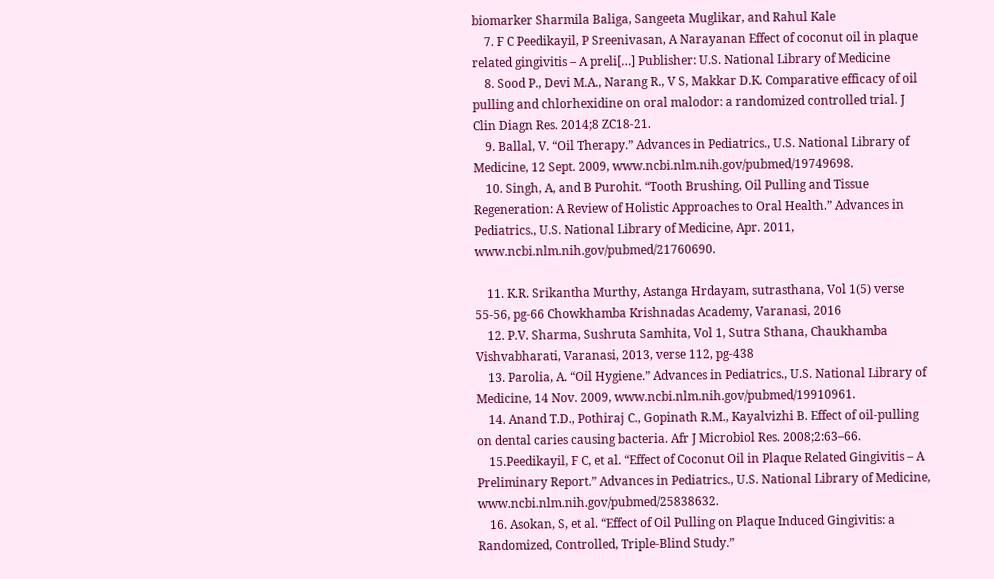biomarker Sharmila Baliga, Sangeeta Muglikar, and Rahul Kale
    7. F C Peedikayil, P Sreenivasan, A Narayanan Effect of coconut oil in plaque related gingivitis – A preli[…] Publisher: U.S. National Library of Medicine
    8. Sood P., Devi M.A., Narang R., V S, Makkar D.K. Comparative efficacy of oil pulling and chlorhexidine on oral malodor: a randomized controlled trial. J Clin Diagn Res. 2014;8 ZC18-21.
    9. Ballal, V. “Oil Therapy.” Advances in Pediatrics., U.S. National Library of Medicine, 12 Sept. 2009, www.ncbi.nlm.nih.gov/pubmed/19749698.
    10. Singh, A, and B Purohit. “Tooth Brushing, Oil Pulling and Tissue Regeneration: A Review of Holistic Approaches to Oral Health.” Advances in Pediatrics., U.S. National Library of Medicine, Apr. 2011, www.ncbi.nlm.nih.gov/pubmed/21760690.

    11. K.R. Srikantha Murthy, Astanga Hrdayam, sutrasthana, Vol 1(5) verse 55-56, pg-66 Chowkhamba Krishnadas Academy, Varanasi, 2016
    12. P.V. Sharma, Sushruta Samhita, Vol 1, Sutra Sthana, Chaukhamba Vishvabharati, Varanasi, 2013, verse 112, pg-438
    13. Parolia, A. “Oil Hygiene.” Advances in Pediatrics., U.S. National Library of Medicine, 14 Nov. 2009, www.ncbi.nlm.nih.gov/pubmed/19910961.
    14. Anand T.D., Pothiraj C., Gopinath R.M., Kayalvizhi B. Effect of oil-pulling on dental caries causing bacteria. Afr J Microbiol Res. 2008;2:63–66.
    15.Peedikayil, F C, et al. “Effect of Coconut Oil in Plaque Related Gingivitis – A Preliminary Report.” Advances in Pediatrics., U.S. National Library of Medicine, www.ncbi.nlm.nih.gov/pubmed/25838632.
    16. Asokan, S, et al. “Effect of Oil Pulling on Plaque Induced Gingivitis: a Randomized, Controlled, Triple-Blind Study.”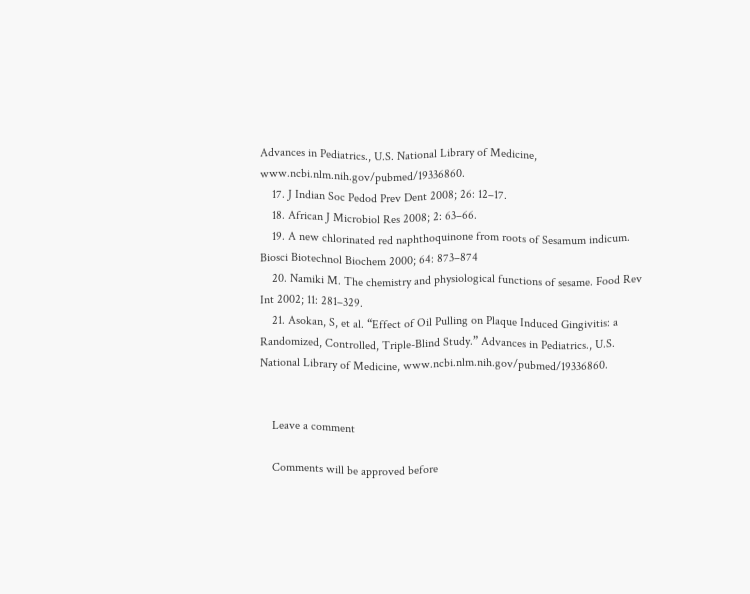Advances in Pediatrics., U.S. National Library of Medicine, www.ncbi.nlm.nih.gov/pubmed/19336860.
    17. J Indian Soc Pedod Prev Dent 2008; 26: 12–17.
    18. African J Microbiol Res 2008; 2: 63–66.
    19. A new chlorinated red naphthoquinone from roots of Sesamum indicum. Biosci Biotechnol Biochem 2000; 64: 873–874
    20. Namiki M. The chemistry and physiological functions of sesame. Food Rev Int 2002; 11: 281–329.
    21. Asokan, S, et al. “Effect of Oil Pulling on Plaque Induced Gingivitis: a Randomized, Controlled, Triple-Blind Study.” Advances in Pediatrics., U.S. National Library of Medicine, www.ncbi.nlm.nih.gov/pubmed/19336860.


    Leave a comment

    Comments will be approved before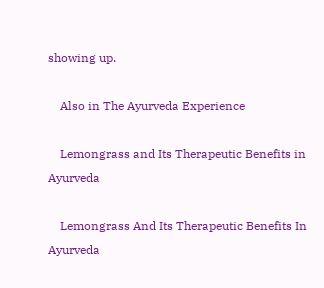showing up.

    Also in The Ayurveda Experience

    Lemongrass and Its Therapeutic Benefits in Ayurveda

    Lemongrass And Its Therapeutic Benefits In Ayurveda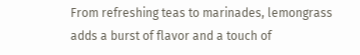From refreshing teas to marinades, lemongrass adds a burst of flavor and a touch of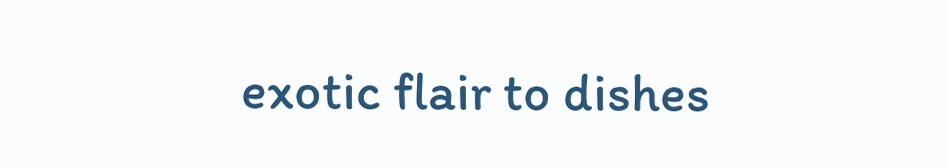exotic flair to dishes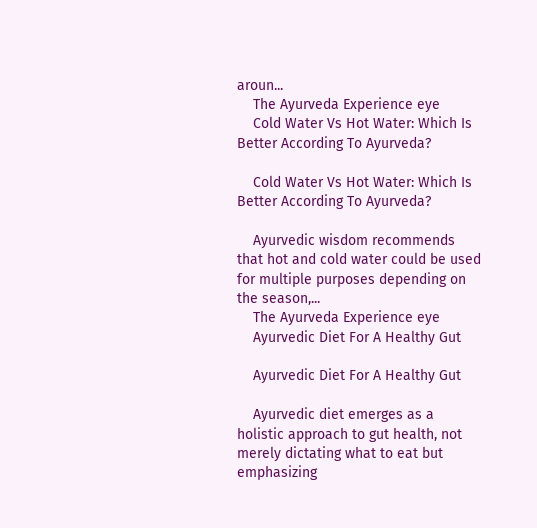aroun...
    The Ayurveda Experience eye
    Cold Water Vs Hot Water: Which Is Better According To Ayurveda?

    Cold Water Vs Hot Water: Which Is Better According To Ayurveda?

    Ayurvedic wisdom recommends that hot and cold water could be used for multiple purposes depending on the season,...
    The Ayurveda Experience eye
    Ayurvedic Diet For A Healthy Gut

    Ayurvedic Diet For A Healthy Gut

    Ayurvedic diet emerges as a holistic approach to gut health, not merely dictating what to eat but emphasizing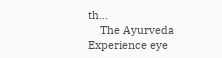th...
    The Ayurveda Experience eye